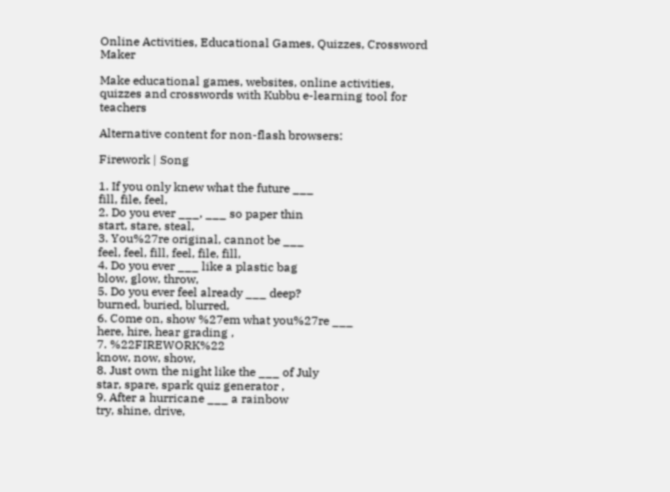Online Activities, Educational Games, Quizzes, Crossword Maker

Make educational games, websites, online activities, quizzes and crosswords with Kubbu e-learning tool for teachers

Alternative content for non-flash browsers:

Firework | Song

1. If you only knew what the future ___
fill, file, feel,
2. Do you ever ___, ___ so paper thin
start, stare, steal,
3. You%27re original, cannot be ___
feel, feel, fill, feel, file, fill,
4. Do you ever ___ like a plastic bag
blow, glow, throw,
5. Do you ever feel already ___ deep?
burned, buried, blurred,
6. Come on, show %27em what you%27re ___
here, hire, hear grading ,
7. %22FIREWORK%22
know, now, show,
8. Just own the night like the ___ of July
star, spare, spark quiz generator ,
9. After a hurricane ___ a rainbow
try, shine, drive,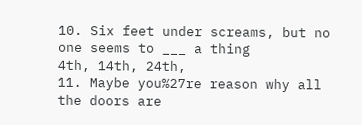10. Six feet under screams, but no one seems to ___ a thing
4th, 14th, 24th,
11. Maybe you%27re reason why all the doors are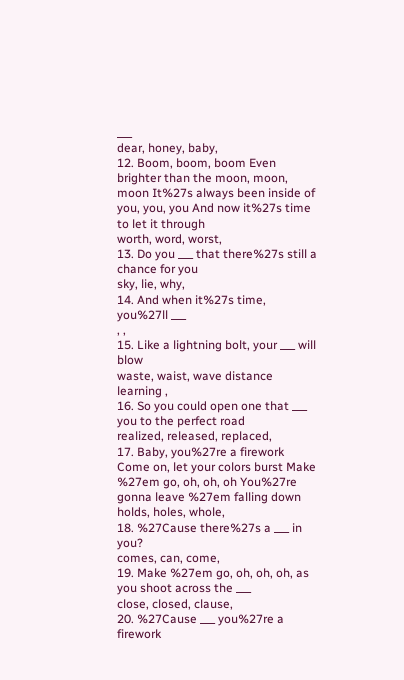___
dear, honey, baby,
12. Boom, boom, boom Even brighter than the moon, moon, moon It%27s always been inside of you, you, you And now it%27s time to let it through
worth, word, worst,
13. Do you ___ that there%27s still a chance for you
sky, lie, why,
14. And when it%27s time, you%27ll ___
, ,
15. Like a lightning bolt, your ___ will blow
waste, waist, wave distance learning ,
16. So you could open one that ___ you to the perfect road
realized, released, replaced,
17. Baby, you%27re a firework Come on, let your colors burst Make %27em go, oh, oh, oh You%27re gonna leave %27em falling down
holds, holes, whole,
18. %27Cause there%27s a ___ in you?
comes, can, come,
19. Make %27em go, oh, oh, oh, as you shoot across the ___
close, closed, clause,
20. %27Cause ___ you%27re a firework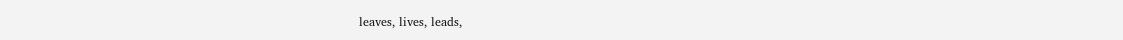leaves, lives, leads,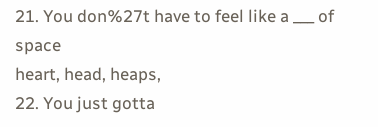21. You don%27t have to feel like a ___ of space
heart, head, heaps,
22. You just gotta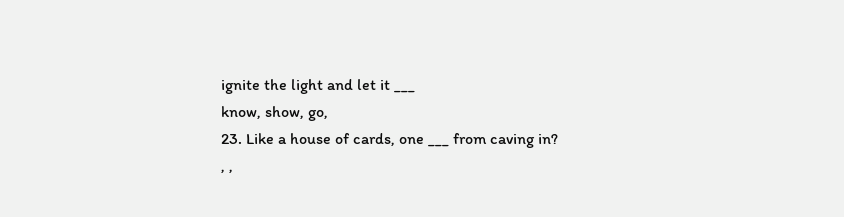ignite the light and let it ___
know, show, go,
23. Like a house of cards, one ___ from caving in?
, ,